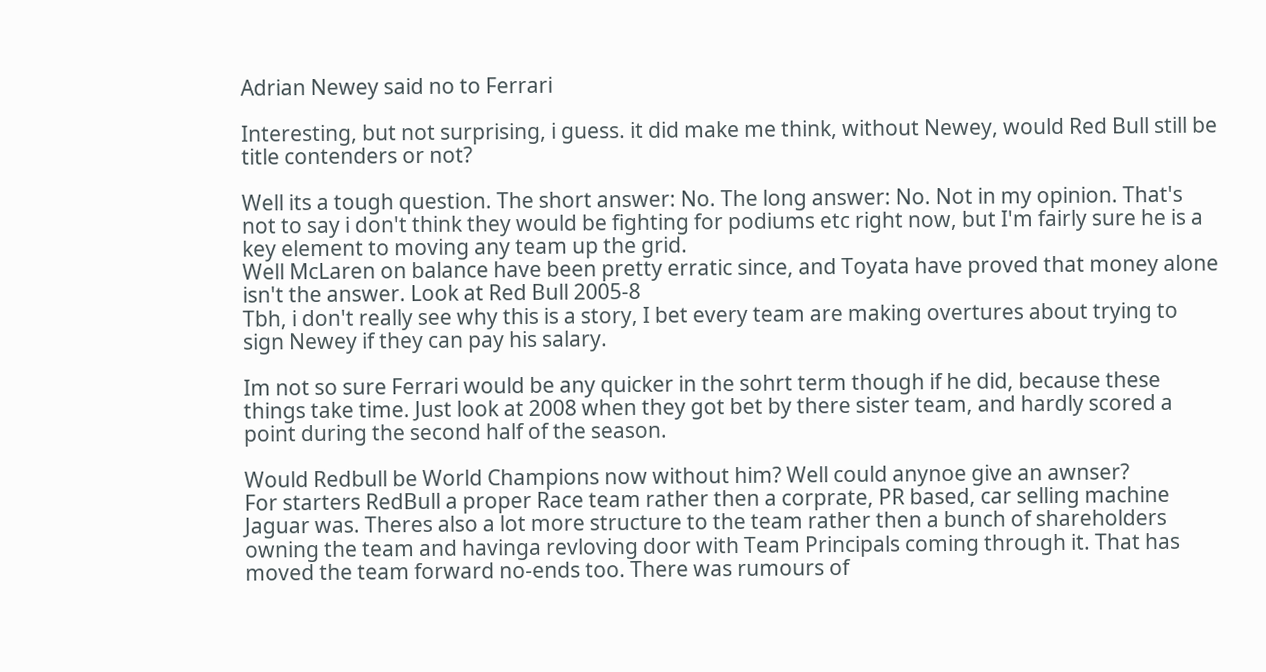Adrian Newey said no to Ferrari

Interesting, but not surprising, i guess. it did make me think, without Newey, would Red Bull still be title contenders or not?

Well its a tough question. The short answer: No. The long answer: No. Not in my opinion. That's not to say i don't think they would be fighting for podiums etc right now, but I'm fairly sure he is a key element to moving any team up the grid.
Well McLaren on balance have been pretty erratic since, and Toyata have proved that money alone isn't the answer. Look at Red Bull 2005-8
Tbh, i don't really see why this is a story, I bet every team are making overtures about trying to sign Newey if they can pay his salary.

Im not so sure Ferrari would be any quicker in the sohrt term though if he did, because these things take time. Just look at 2008 when they got bet by there sister team, and hardly scored a point during the second half of the season.

Would Redbull be World Champions now without him? Well could anynoe give an awnser?
For starters RedBull a proper Race team rather then a corprate, PR based, car selling machine Jaguar was. Theres also a lot more structure to the team rather then a bunch of shareholders owning the team and havinga revloving door with Team Principals coming through it. That has moved the team forward no-ends too. There was rumours of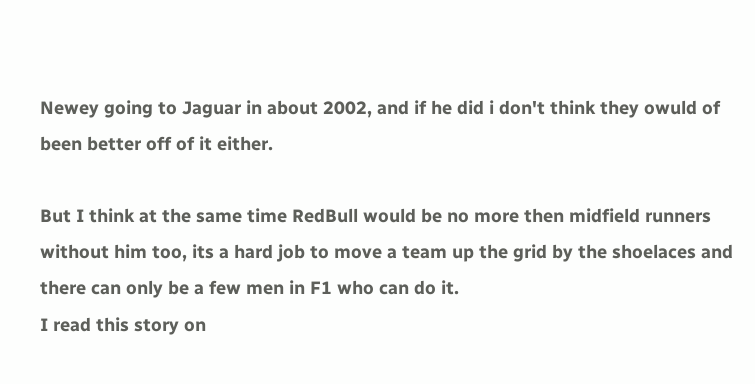Newey going to Jaguar in about 2002, and if he did i don't think they owuld of been better off of it either.

But I think at the same time RedBull would be no more then midfield runners without him too, its a hard job to move a team up the grid by the shoelaces and there can only be a few men in F1 who can do it.
I read this story on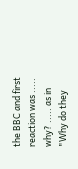the BBC and first reaction was ..... why? ..... as in "Why do they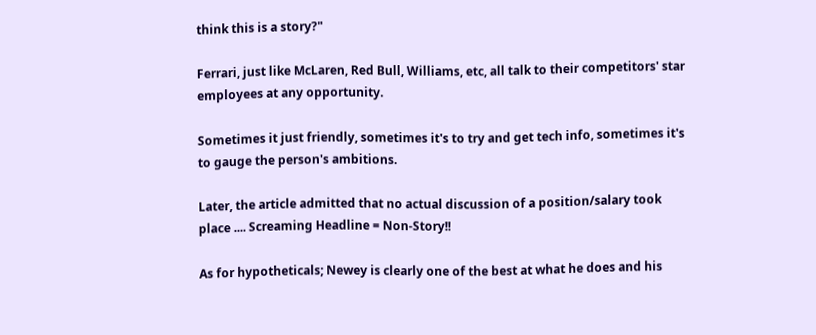think this is a story?"

Ferrari, just like McLaren, Red Bull, Williams, etc, all talk to their competitors' star employees at any opportunity.

Sometimes it just friendly, sometimes it's to try and get tech info, sometimes it's to gauge the person's ambitions.

Later, the article admitted that no actual discussion of a position/salary took place .... Screaming Headline = Non-Story!!

As for hypotheticals; Newey is clearly one of the best at what he does and his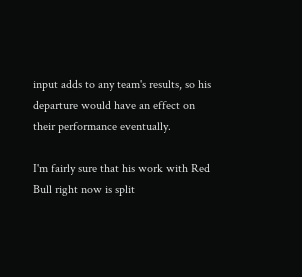input adds to any team's results, so his departure would have an effect on their performance eventually.

I'm fairly sure that his work with Red Bull right now is split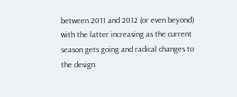between 2011 and 2012 (or even beyond) with the latter increasing as the current season gets going and radical changes to the design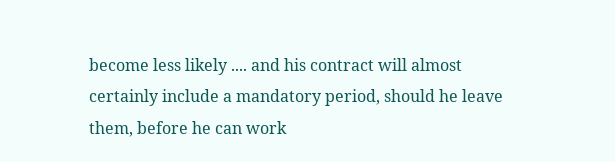become less likely .... and his contract will almost certainly include a mandatory period, should he leave them, before he can work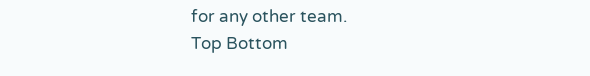for any other team.
Top Bottom